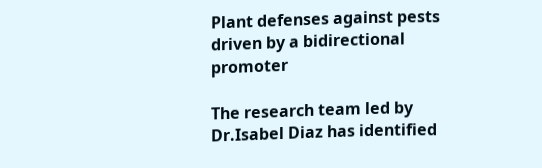Plant defenses against pests driven by a bidirectional promoter

The research team led by Dr.Isabel Diaz has identified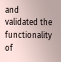and validated the functionality of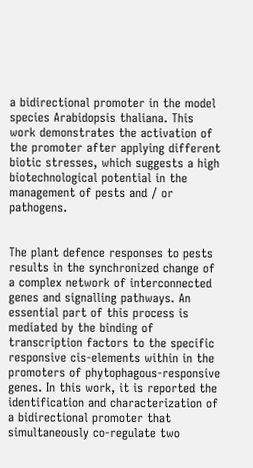a bidirectional promoter in the model species Arabidopsis thaliana. This work demonstrates the activation of the promoter after applying different biotic stresses, which suggests a high biotechnological potential in the management of pests and / or pathogens.


The plant defence responses to pests results in the synchronized change of a complex network of interconnected genes and signalling pathways. An essential part of this process is mediated by the binding of transcription factors to the specific responsive cis-elements within in the promoters of phytophagous-responsive genes. In this work, it is reported the identification and characterization of a bidirectional promoter that simultaneously co-regulate two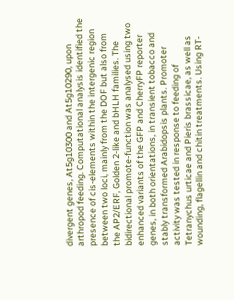divergent genes, At5g10300 and At5g10290, upon arthropod feeding. Computational analysis identified the presence of cis-elements within the intergenic region between two loci, mainly from the DOF but also from the AP2/ERF, Golden 2-like and bHLH families. The bidirectional promote-function was analysed using two enhanced variants of the GFP and CherryFP reporter genes, in both orientations, in transient tobacco and stably transformed Arabidopsis plants. Promoter activity was tested in response to feeding of Tetranychus urticae and Pieris brassicae, as well as wounding, flagellin and chitin treatments. Using RT-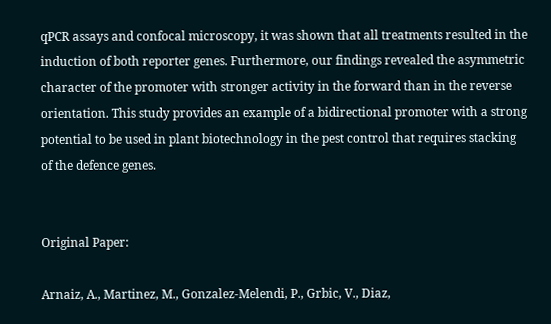qPCR assays and confocal microscopy, it was shown that all treatments resulted in the induction of both reporter genes. Furthermore, our findings revealed the asymmetric character of the promoter with stronger activity in the forward than in the reverse orientation. This study provides an example of a bidirectional promoter with a strong potential to be used in plant biotechnology in the pest control that requires stacking of the defence genes.


Original Paper:

Arnaiz, A., Martinez, M., Gonzalez-Melendi, P., Grbic, V., Diaz,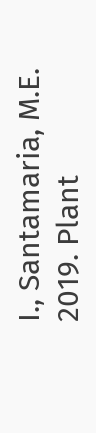I., Santamaria, M.E. 2019. Plant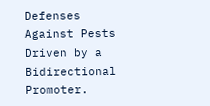Defenses Against Pests Driven by a Bidirectional Promoter.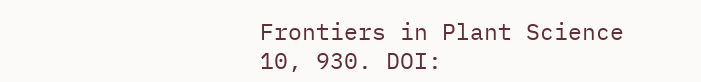Frontiers in Plant Science 10, 930. DOI: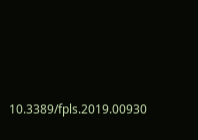10.3389/fpls.2019.00930